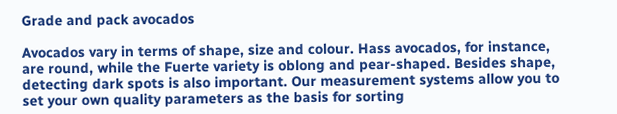Grade and pack avocados

Avocados vary in terms of shape, size and colour. Hass avocados, for instance, are round, while the Fuerte variety is oblong and pear-shaped. Besides shape, detecting dark spots is also important. Our measurement systems allow you to set your own quality parameters as the basis for sorting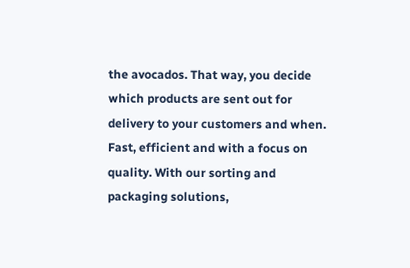the avocados. That way, you decide which products are sent out for delivery to your customers and when. Fast, efficient and with a focus on quality. With our sorting and packaging solutions,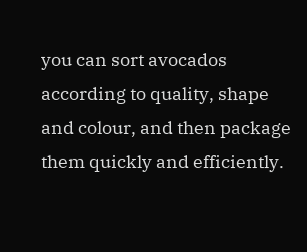you can sort avocados according to quality, shape and colour, and then package them quickly and efficiently.